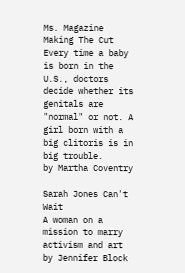Ms. Magazine
Making The Cut
Every time a baby is born in the U.S., doctors decide whether its genitals are "normal" or not. A girl born with a big clitoris is in big trouble.
by Martha Coventry

Sarah Jones Can't Wait
A woman on a mission to marry activism and art
by Jennifer Block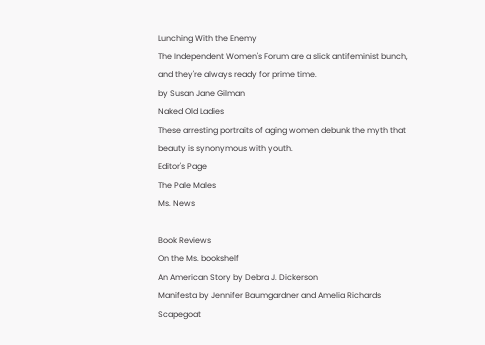Lunching With the Enemy
The Independent Women's Forum are a slick antifeminist bunch, and they're always ready for prime time.
by Susan Jane Gilman
Naked Old Ladies
These arresting portraits of aging women debunk the myth that beauty is synonymous with youth.
Editor's Page
The Pale Males
Ms. News

Book Reviews
On the Ms. bookshelf
An American Story by Debra J. Dickerson
Manifesta by Jennifer Baumgardner and Amelia Richards
Scapegoat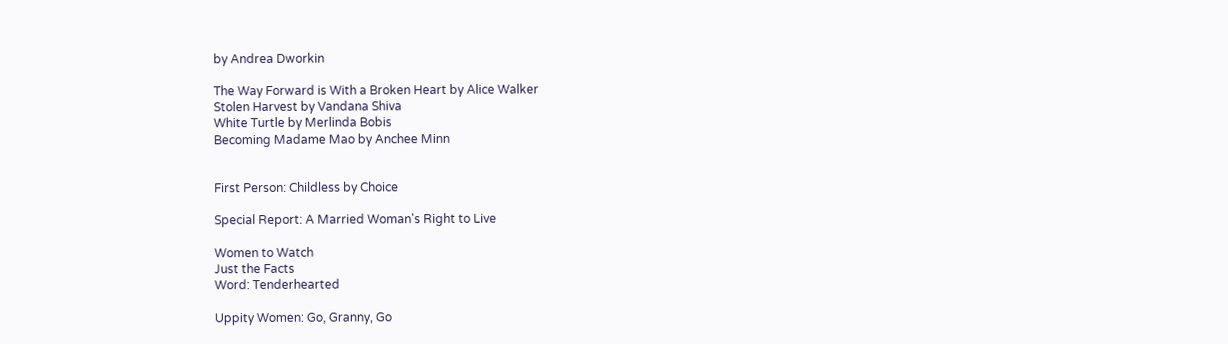by Andrea Dworkin

The Way Forward is With a Broken Heart by Alice Walker
Stolen Harvest by Vandana Shiva
White Turtle by Merlinda Bobis
Becoming Madame Mao by Anchee Minn


First Person: Childless by Choice

Special Report: A Married Woman's Right to Live

Women to Watch
Just the Facts
Word: Tenderhearted

Uppity Women: Go, Granny, Go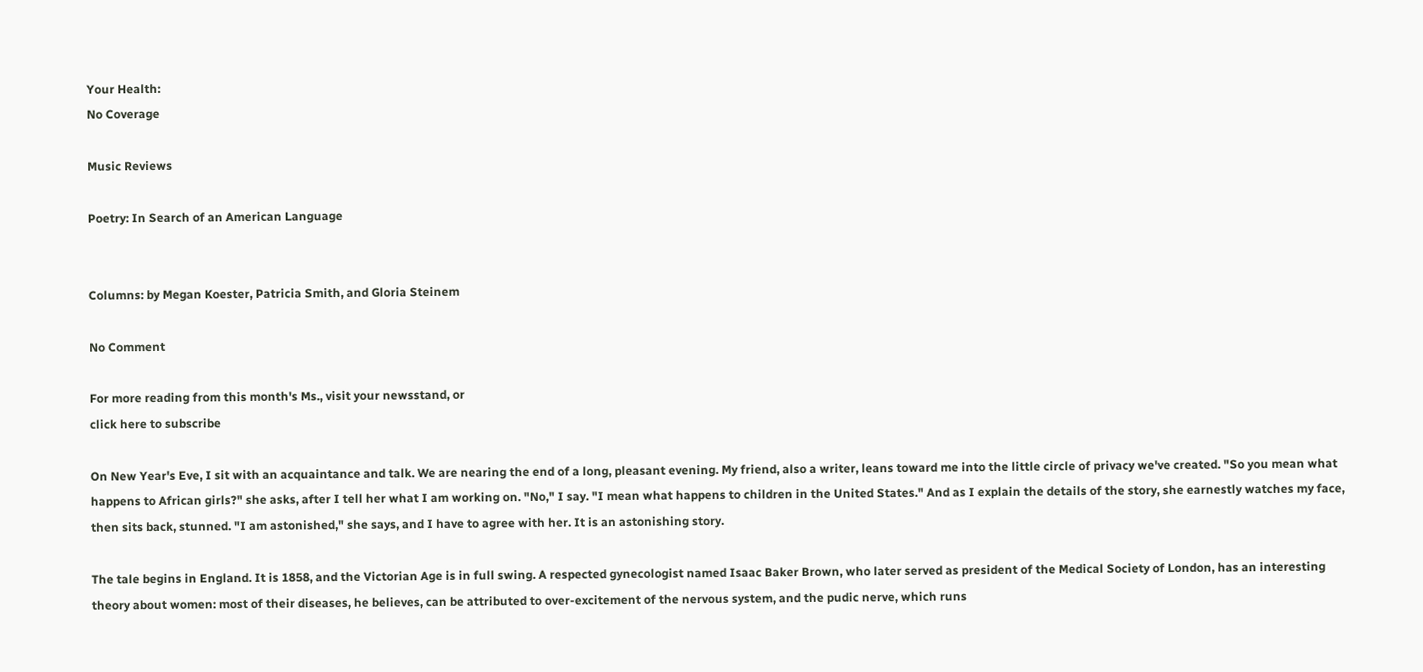Your Health:
No Coverage

Music Reviews

Poetry: In Search of an American Language


Columns: by Megan Koester, Patricia Smith, and Gloria Steinem

No Comment

For more reading from this month's Ms., visit your newsstand, or
click here to subscribe

On New Year's Eve, I sit with an acquaintance and talk. We are nearing the end of a long, pleasant evening. My friend, also a writer, leans toward me into the little circle of privacy we've created. "So you mean what happens to African girls?" she asks, after I tell her what I am working on. "No," I say. "I mean what happens to children in the United States." And as I explain the details of the story, she earnestly watches my face, then sits back, stunned. "I am astonished," she says, and I have to agree with her. It is an astonishing story.

The tale begins in England. It is 1858, and the Victorian Age is in full swing. A respected gynecologist named Isaac Baker Brown, who later served as president of the Medical Society of London, has an interesting theory about women: most of their diseases, he believes, can be attributed to over-excitement of the nervous system, and the pudic nerve, which runs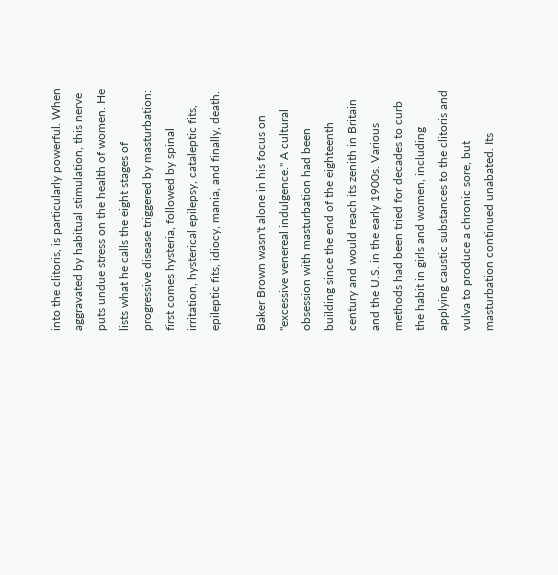into the clitoris, is particularly powerful. When aggravated by habitual stimulation, this nerve puts undue stress on the health of women. He lists what he calls the eight stages of progressive disease triggered by masturbation: first comes hysteria, followed by spinal irritation, hysterical epilepsy, cataleptic fits, epileptic fits, idiocy, mania, and finally, death.

Baker Brown wasn't alone in his focus on "excessive venereal indulgence." A cultural obsession with masturbation had been building since the end of the eighteenth century and would reach its zenith in Britain and the U.S. in the early 1900s. Various methods had been tried for decades to curb the habit in girls and women, including applying caustic substances to the clitoris and vulva to produce a chronic sore, but masturbation continued unabated. Its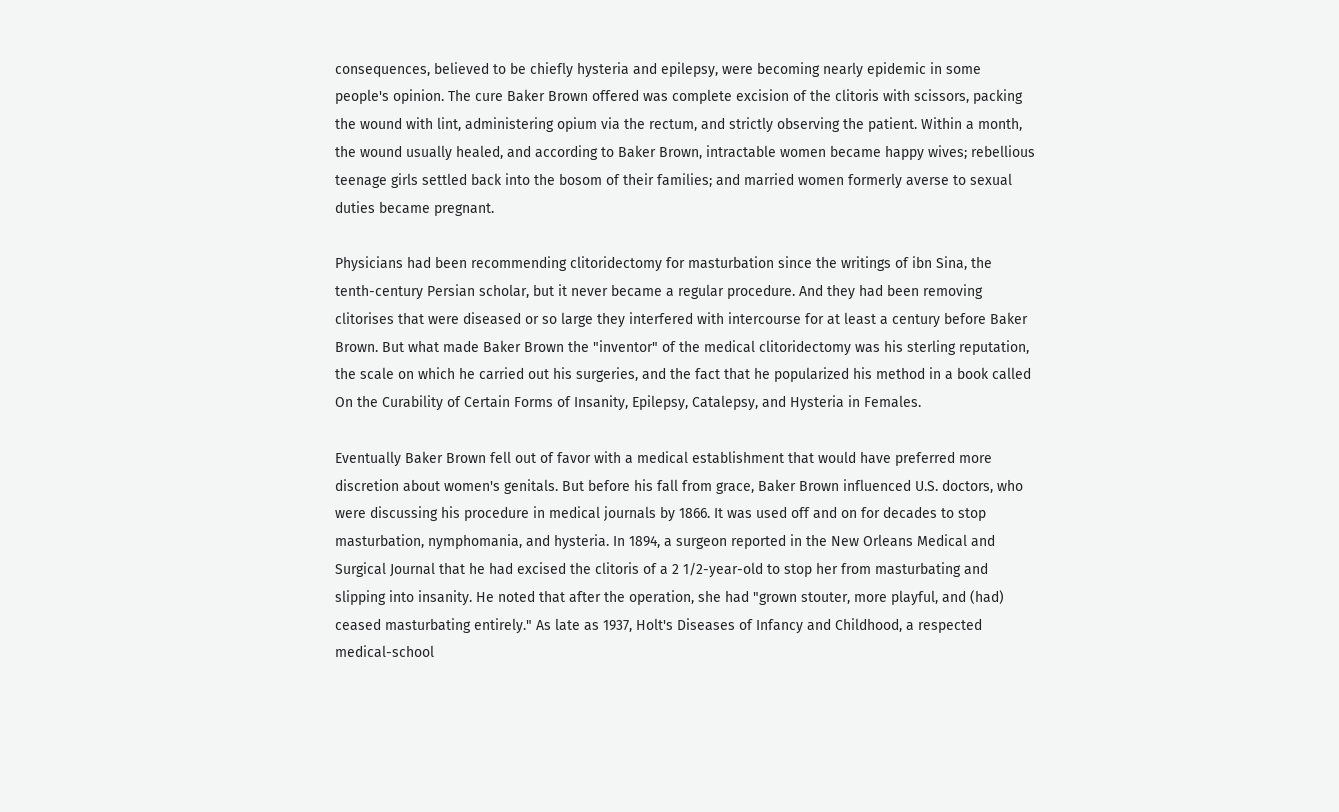consequences, believed to be chiefly hysteria and epilepsy, were becoming nearly epidemic in some people's opinion. The cure Baker Brown offered was complete excision of the clitoris with scissors, packing the wound with lint, administering opium via the rectum, and strictly observing the patient. Within a month, the wound usually healed, and according to Baker Brown, intractable women became happy wives; rebellious teenage girls settled back into the bosom of their families; and married women formerly averse to sexual duties became pregnant.

Physicians had been recommending clitoridectomy for masturbation since the writings of ibn Sina, the tenth-century Persian scholar, but it never became a regular procedure. And they had been removing clitorises that were diseased or so large they interfered with intercourse for at least a century before Baker Brown. But what made Baker Brown the "inventor" of the medical clitoridectomy was his sterling reputation, the scale on which he carried out his surgeries, and the fact that he popularized his method in a book called On the Curability of Certain Forms of Insanity, Epilepsy, Catalepsy, and Hysteria in Females.

Eventually Baker Brown fell out of favor with a medical establishment that would have preferred more discretion about women's genitals. But before his fall from grace, Baker Brown influenced U.S. doctors, who were discussing his procedure in medical journals by 1866. It was used off and on for decades to stop masturbation, nymphomania, and hysteria. In 1894, a surgeon reported in the New Orleans Medical and Surgical Journal that he had excised the clitoris of a 2 1/2-year-old to stop her from masturbating and slipping into insanity. He noted that after the operation, she had "grown stouter, more playful, and (had) ceased masturbating entirely." As late as 1937, Holt's Diseases of Infancy and Childhood, a respected medical-school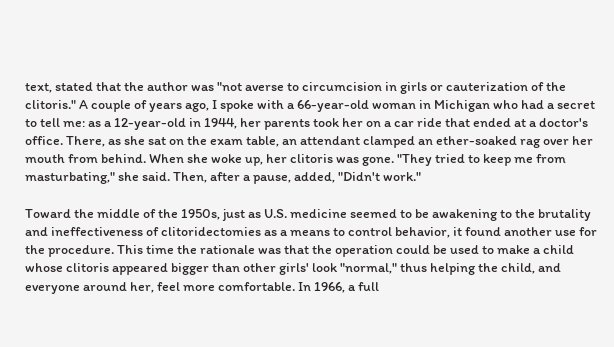text, stated that the author was "not averse to circumcision in girls or cauterization of the clitoris." A couple of years ago, I spoke with a 66-year-old woman in Michigan who had a secret to tell me: as a 12-year-old in 1944, her parents took her on a car ride that ended at a doctor's office. There, as she sat on the exam table, an attendant clamped an ether-soaked rag over her mouth from behind. When she woke up, her clitoris was gone. "They tried to keep me from masturbating," she said. Then, after a pause, added, "Didn't work."

Toward the middle of the 1950s, just as U.S. medicine seemed to be awakening to the brutality and ineffectiveness of clitoridectomies as a means to control behavior, it found another use for the procedure. This time the rationale was that the operation could be used to make a child whose clitoris appeared bigger than other girls' look "normal," thus helping the child, and everyone around her, feel more comfortable. In 1966, a full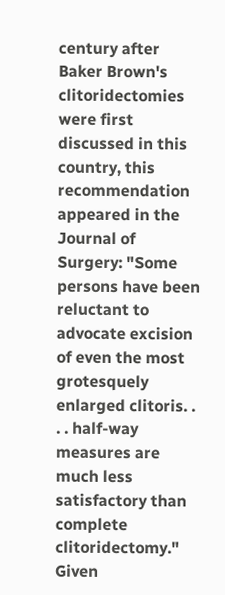century after Baker Brown's clitoridectomies were first discussed in this country, this recommendation appeared in the Journal of Surgery: "Some persons have been reluctant to advocate excision of even the most grotesquely enlarged clitoris. . . . half-way measures are much less satisfactory than complete clitoridectomy." Given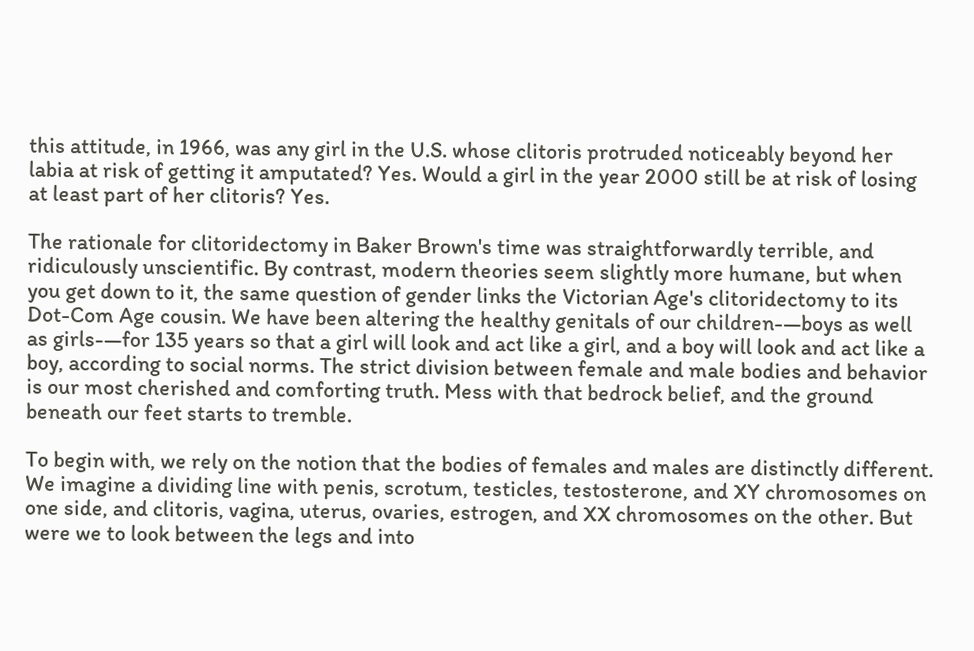this attitude, in 1966, was any girl in the U.S. whose clitoris protruded noticeably beyond her labia at risk of getting it amputated? Yes. Would a girl in the year 2000 still be at risk of losing at least part of her clitoris? Yes.

The rationale for clitoridectomy in Baker Brown's time was straightforwardly terrible, and ridiculously unscientific. By contrast, modern theories seem slightly more humane, but when you get down to it, the same question of gender links the Victorian Age's clitoridectomy to its Dot-Com Age cousin. We have been altering the healthy genitals of our children-—boys as well as girls-—for 135 years so that a girl will look and act like a girl, and a boy will look and act like a boy, according to social norms. The strict division between female and male bodies and behavior is our most cherished and comforting truth. Mess with that bedrock belief, and the ground beneath our feet starts to tremble.

To begin with, we rely on the notion that the bodies of females and males are distinctly different. We imagine a dividing line with penis, scrotum, testicles, testosterone, and XY chromosomes on one side, and clitoris, vagina, uterus, ovaries, estrogen, and XX chromosomes on the other. But were we to look between the legs and into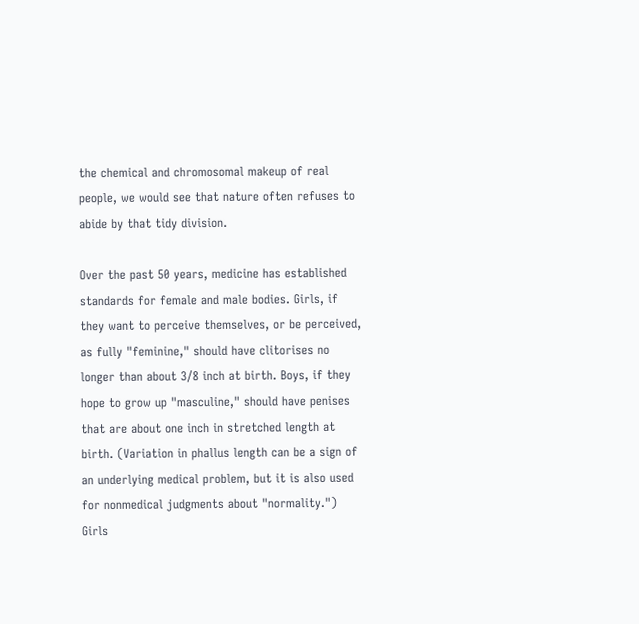the chemical and chromosomal makeup of real people, we would see that nature often refuses to abide by that tidy division.

Over the past 50 years, medicine has established standards for female and male bodies. Girls, if they want to perceive themselves, or be perceived, as fully "feminine," should have clitorises no longer than about 3/8 inch at birth. Boys, if they hope to grow up "masculine," should have penises that are about one inch in stretched length at birth. (Variation in phallus length can be a sign of an underlying medical problem, but it is also used for nonmedical judgments about "normality.") Girls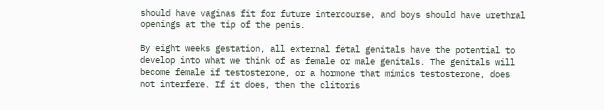should have vaginas fit for future intercourse, and boys should have urethral openings at the tip of the penis.

By eight weeks gestation, all external fetal genitals have the potential to develop into what we think of as female or male genitals. The genitals will become female if testosterone, or a hormone that mimics testosterone, does not interfere. If it does, then the clitoris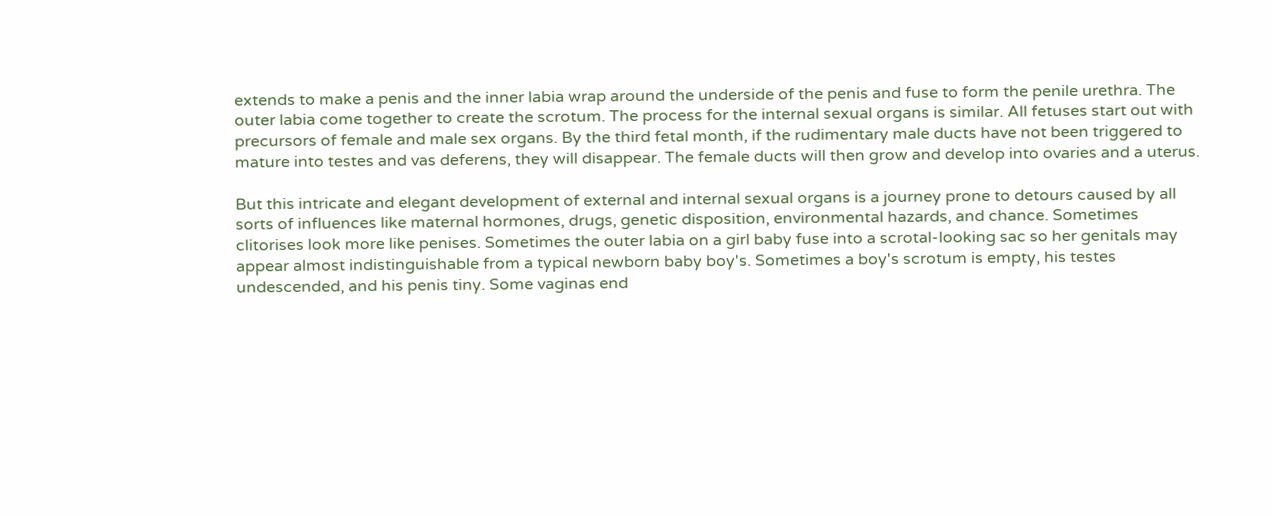extends to make a penis and the inner labia wrap around the underside of the penis and fuse to form the penile urethra. The outer labia come together to create the scrotum. The process for the internal sexual organs is similar. All fetuses start out with precursors of female and male sex organs. By the third fetal month, if the rudimentary male ducts have not been triggered to mature into testes and vas deferens, they will disappear. The female ducts will then grow and develop into ovaries and a uterus.

But this intricate and elegant development of external and internal sexual organs is a journey prone to detours caused by all sorts of influences like maternal hormones, drugs, genetic disposition, environmental hazards, and chance. Sometimes clitorises look more like penises. Sometimes the outer labia on a girl baby fuse into a scrotal-looking sac so her genitals may appear almost indistinguishable from a typical newborn baby boy's. Sometimes a boy's scrotum is empty, his testes undescended, and his penis tiny. Some vaginas end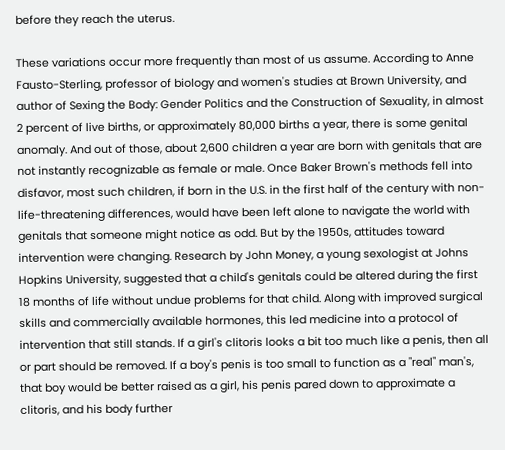before they reach the uterus.

These variations occur more frequently than most of us assume. According to Anne Fausto-Sterling, professor of biology and women's studies at Brown University, and author of Sexing the Body: Gender Politics and the Construction of Sexuality, in almost 2 percent of live births, or approximately 80,000 births a year, there is some genital anomaly. And out of those, about 2,600 children a year are born with genitals that are not instantly recognizable as female or male. Once Baker Brown's methods fell into disfavor, most such children, if born in the U.S. in the first half of the century with non-life-threatening differences, would have been left alone to navigate the world with genitals that someone might notice as odd. But by the 1950s, attitudes toward intervention were changing. Research by John Money, a young sexologist at Johns Hopkins University, suggested that a child's genitals could be altered during the first 18 months of life without undue problems for that child. Along with improved surgical skills and commercially available hormones, this led medicine into a protocol of intervention that still stands. If a girl's clitoris looks a bit too much like a penis, then all or part should be removed. If a boy's penis is too small to function as a "real" man's, that boy would be better raised as a girl, his penis pared down to approximate a clitoris, and his body further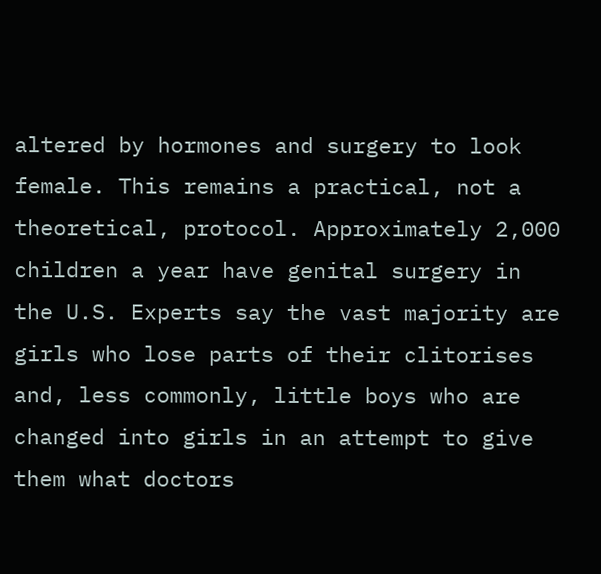altered by hormones and surgery to look female. This remains a practical, not a theoretical, protocol. Approximately 2,000 children a year have genital surgery in the U.S. Experts say the vast majority are girls who lose parts of their clitorises and, less commonly, little boys who are changed into girls in an attempt to give them what doctors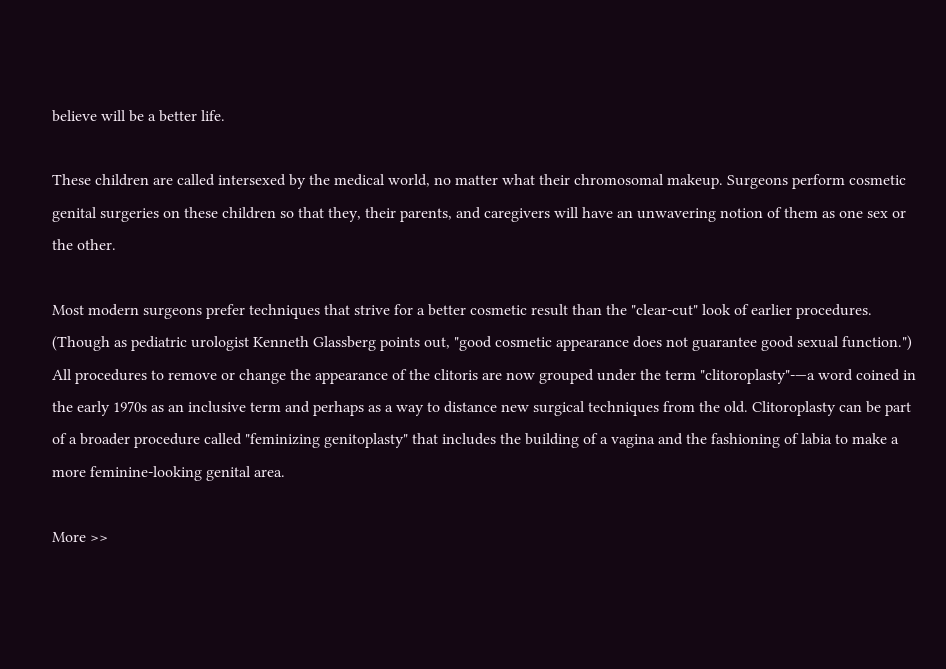believe will be a better life.

These children are called intersexed by the medical world, no matter what their chromosomal makeup. Surgeons perform cosmetic genital surgeries on these children so that they, their parents, and caregivers will have an unwavering notion of them as one sex or the other.

Most modern surgeons prefer techniques that strive for a better cosmetic result than the "clear-cut" look of earlier procedures. (Though as pediatric urologist Kenneth Glassberg points out, "good cosmetic appearance does not guarantee good sexual function.") All procedures to remove or change the appearance of the clitoris are now grouped under the term "clitoroplasty"-—a word coined in the early 1970s as an inclusive term and perhaps as a way to distance new surgical techniques from the old. Clitoroplasty can be part of a broader procedure called "feminizing genitoplasty" that includes the building of a vagina and the fashioning of labia to make a more feminine-looking genital area.

More >>